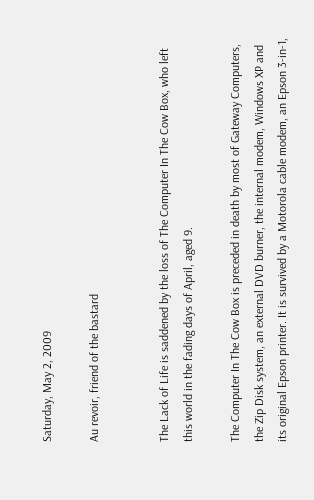Saturday, May 2, 2009

Au revoir, friend of the bastard


The Lack of Life is saddened by the loss of The Computer In The Cow Box, who left this world in the fading days of April, aged 9.

The Computer In The Cow Box is preceded in death by most of Gateway Computers, the Zip Disk system, an external DVD burner, the internal modem, Windows XP and its original Epson printer. It is survived by a Motorola cable modem, an Epson 3-in-1,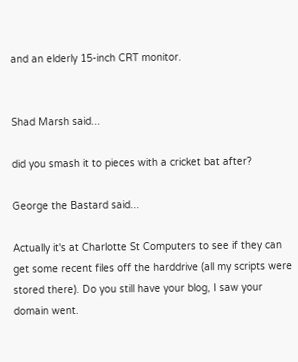and an elderly 15-inch CRT monitor.


Shad Marsh said...

did you smash it to pieces with a cricket bat after?

George the Bastard said...

Actually it's at Charlotte St Computers to see if they can get some recent files off the harddrive (all my scripts were stored there). Do you still have your blog, I saw your domain went.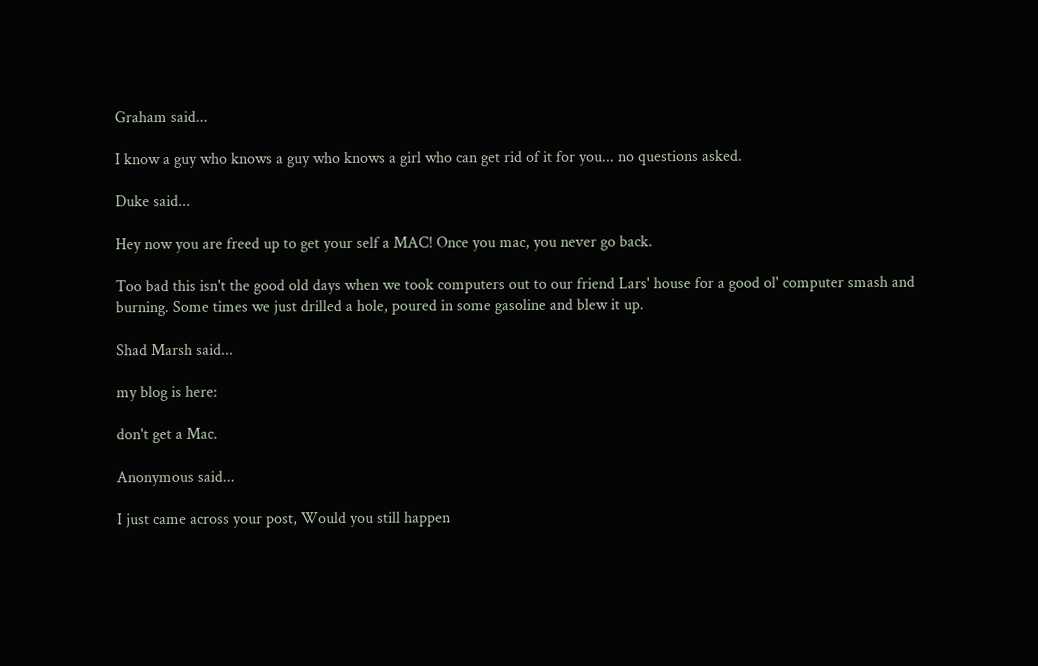Graham said...

I know a guy who knows a guy who knows a girl who can get rid of it for you... no questions asked.

Duke said...

Hey now you are freed up to get your self a MAC! Once you mac, you never go back.

Too bad this isn't the good old days when we took computers out to our friend Lars' house for a good ol' computer smash and burning. Some times we just drilled a hole, poured in some gasoline and blew it up.

Shad Marsh said...

my blog is here:

don't get a Mac.

Anonymous said...

I just came across your post, Would you still happen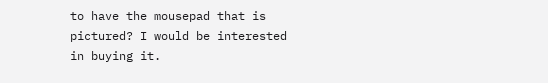to have the mousepad that is pictured? I would be interested in buying it.